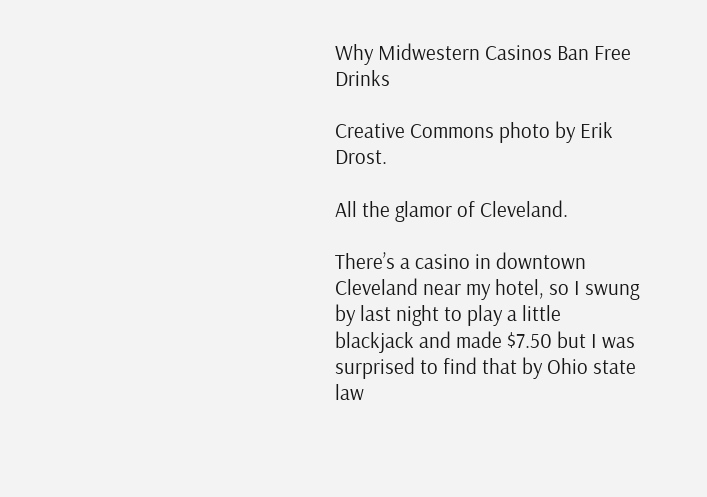Why Midwestern Casinos Ban Free Drinks

Creative Commons photo by Erik Drost.

All the glamor of Cleveland.

There’s a casino in downtown Cleveland near my hotel, so I swung by last night to play a little blackjack and made $7.50 but I was surprised to find that by Ohio state law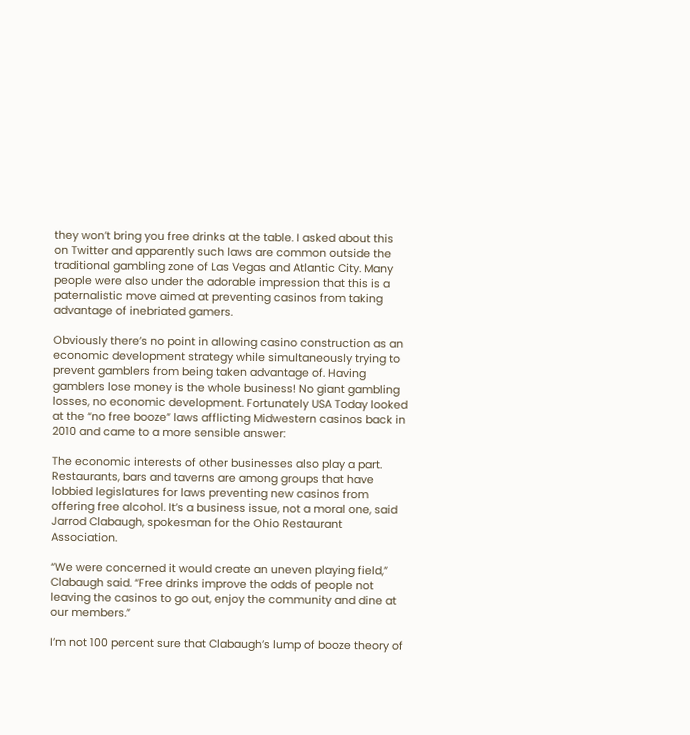they won’t bring you free drinks at the table. I asked about this on Twitter and apparently such laws are common outside the traditional gambling zone of Las Vegas and Atlantic City. Many people were also under the adorable impression that this is a paternalistic move aimed at preventing casinos from taking advantage of inebriated gamers.

Obviously there’s no point in allowing casino construction as an economic development strategy while simultaneously trying to prevent gamblers from being taken advantage of. Having gamblers lose money is the whole business! No giant gambling losses, no economic development. Fortunately USA Today looked at the “no free booze” laws afflicting Midwestern casinos back in 2010 and came to a more sensible answer:

The economic interests of other businesses also play a part. Restaurants, bars and taverns are among groups that have lobbied legislatures for laws preventing new casinos from offering free alcohol. It’s a business issue, not a moral one, said Jarrod Clabaugh, spokesman for the Ohio Restaurant Association.

“We were concerned it would create an uneven playing field,” Clabaugh said. “Free drinks improve the odds of people not leaving the casinos to go out, enjoy the community and dine at our members.”

I’m not 100 percent sure that Clabaugh’s lump of booze theory of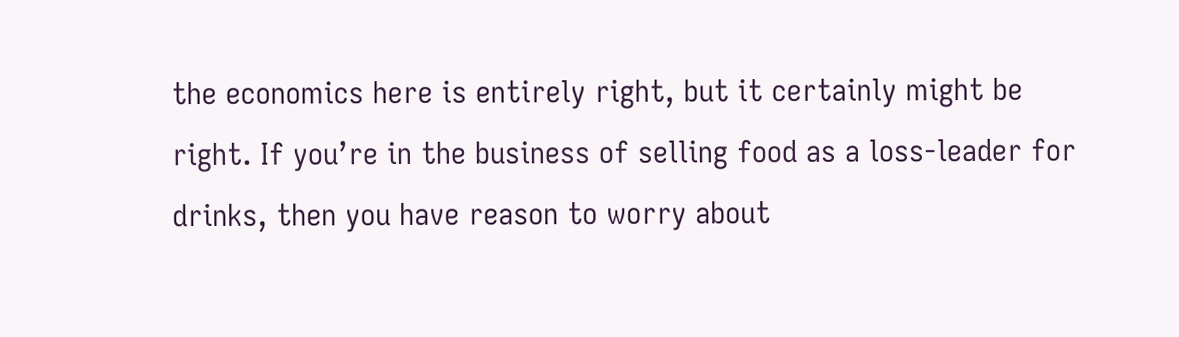the economics here is entirely right, but it certainly might be right. If you’re in the business of selling food as a loss-leader for drinks, then you have reason to worry about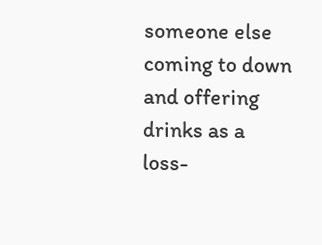someone else coming to down and offering drinks as a loss-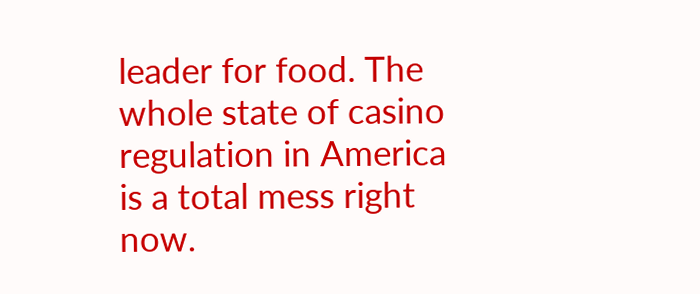leader for food. The whole state of casino regulation in America is a total mess right now.